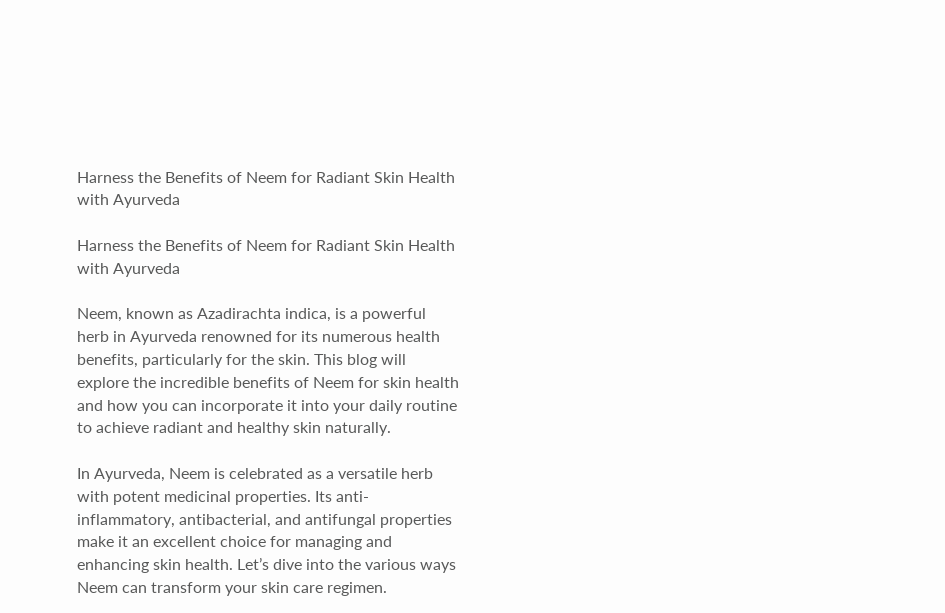Harness the Benefits of Neem for Radiant Skin Health with Ayurveda

Harness the Benefits of Neem for Radiant Skin Health with Ayurveda

Neem, known as Azadirachta indica, is a powerful herb in Ayurveda renowned for its numerous health benefits, particularly for the skin. This blog will explore the incredible benefits of Neem for skin health and how you can incorporate it into your daily routine to achieve radiant and healthy skin naturally.

In Ayurveda, Neem is celebrated as a versatile herb with potent medicinal properties. Its anti-inflammatory, antibacterial, and antifungal properties make it an excellent choice for managing and enhancing skin health. Let’s dive into the various ways Neem can transform your skin care regimen.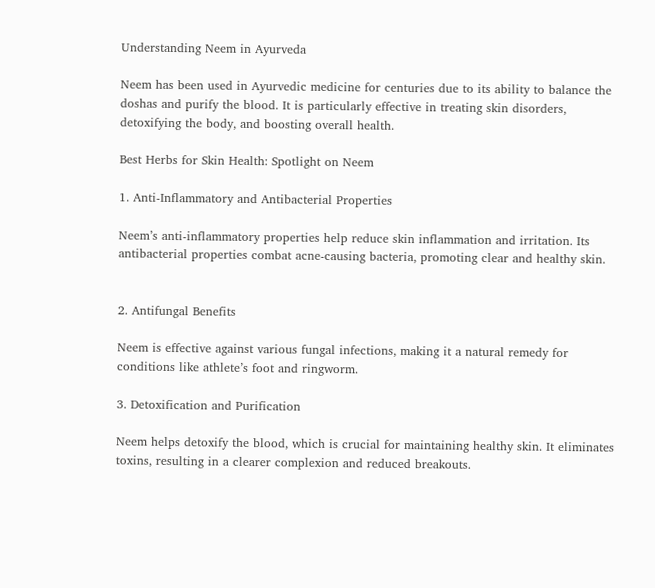Understanding Neem in Ayurveda

Neem has been used in Ayurvedic medicine for centuries due to its ability to balance the doshas and purify the blood. It is particularly effective in treating skin disorders, detoxifying the body, and boosting overall health.

Best Herbs for Skin Health: Spotlight on Neem

1. Anti-Inflammatory and Antibacterial Properties

Neem’s anti-inflammatory properties help reduce skin inflammation and irritation. Its antibacterial properties combat acne-causing bacteria, promoting clear and healthy skin.


2. Antifungal Benefits

Neem is effective against various fungal infections, making it a natural remedy for conditions like athlete’s foot and ringworm.

3. Detoxification and Purification

Neem helps detoxify the blood, which is crucial for maintaining healthy skin. It eliminates toxins, resulting in a clearer complexion and reduced breakouts.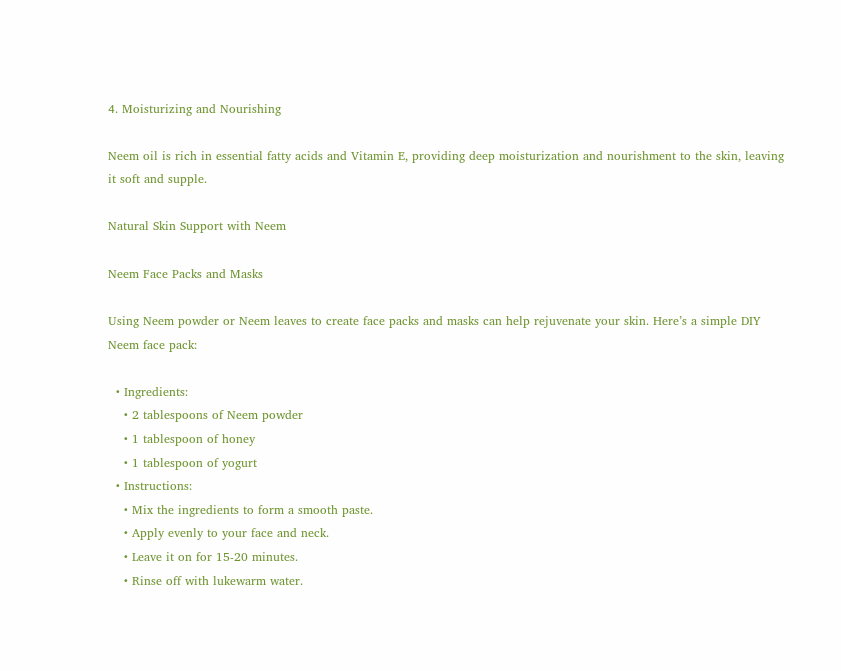4. Moisturizing and Nourishing

Neem oil is rich in essential fatty acids and Vitamin E, providing deep moisturization and nourishment to the skin, leaving it soft and supple.

Natural Skin Support with Neem

Neem Face Packs and Masks

Using Neem powder or Neem leaves to create face packs and masks can help rejuvenate your skin. Here’s a simple DIY Neem face pack:

  • Ingredients:
    • 2 tablespoons of Neem powder
    • 1 tablespoon of honey
    • 1 tablespoon of yogurt
  • Instructions:
    • Mix the ingredients to form a smooth paste.
    • Apply evenly to your face and neck.
    • Leave it on for 15-20 minutes.
    • Rinse off with lukewarm water.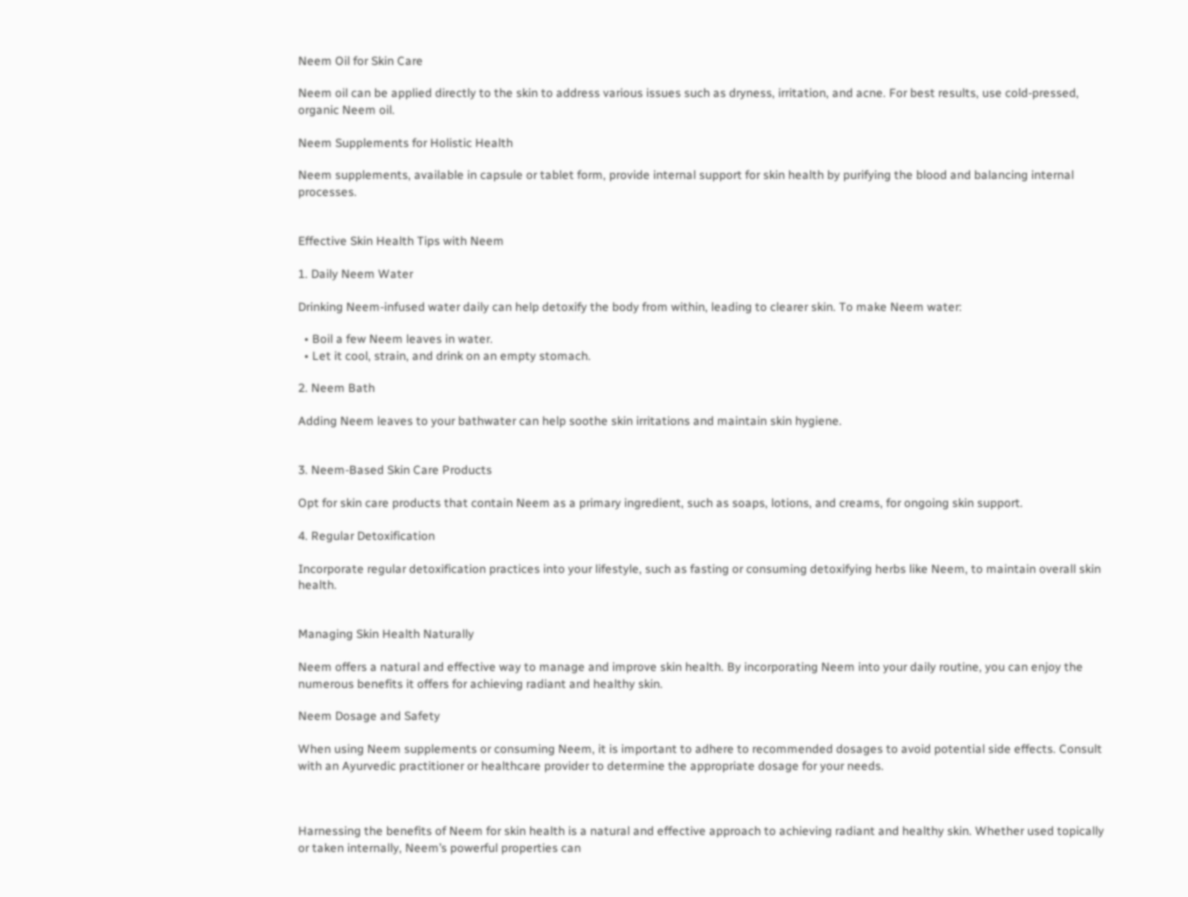Neem Oil for Skin Care

Neem oil can be applied directly to the skin to address various issues such as dryness, irritation, and acne. For best results, use cold-pressed, organic Neem oil.

Neem Supplements for Holistic Health

Neem supplements, available in capsule or tablet form, provide internal support for skin health by purifying the blood and balancing internal processes.


Effective Skin Health Tips with Neem

1. Daily Neem Water

Drinking Neem-infused water daily can help detoxify the body from within, leading to clearer skin. To make Neem water:

  • Boil a few Neem leaves in water.
  • Let it cool, strain, and drink on an empty stomach.

2. Neem Bath

Adding Neem leaves to your bathwater can help soothe skin irritations and maintain skin hygiene.


3. Neem-Based Skin Care Products

Opt for skin care products that contain Neem as a primary ingredient, such as soaps, lotions, and creams, for ongoing skin support.

4. Regular Detoxification

Incorporate regular detoxification practices into your lifestyle, such as fasting or consuming detoxifying herbs like Neem, to maintain overall skin health.


Managing Skin Health Naturally

Neem offers a natural and effective way to manage and improve skin health. By incorporating Neem into your daily routine, you can enjoy the numerous benefits it offers for achieving radiant and healthy skin.

Neem Dosage and Safety

When using Neem supplements or consuming Neem, it is important to adhere to recommended dosages to avoid potential side effects. Consult with an Ayurvedic practitioner or healthcare provider to determine the appropriate dosage for your needs.



Harnessing the benefits of Neem for skin health is a natural and effective approach to achieving radiant and healthy skin. Whether used topically or taken internally, Neem’s powerful properties can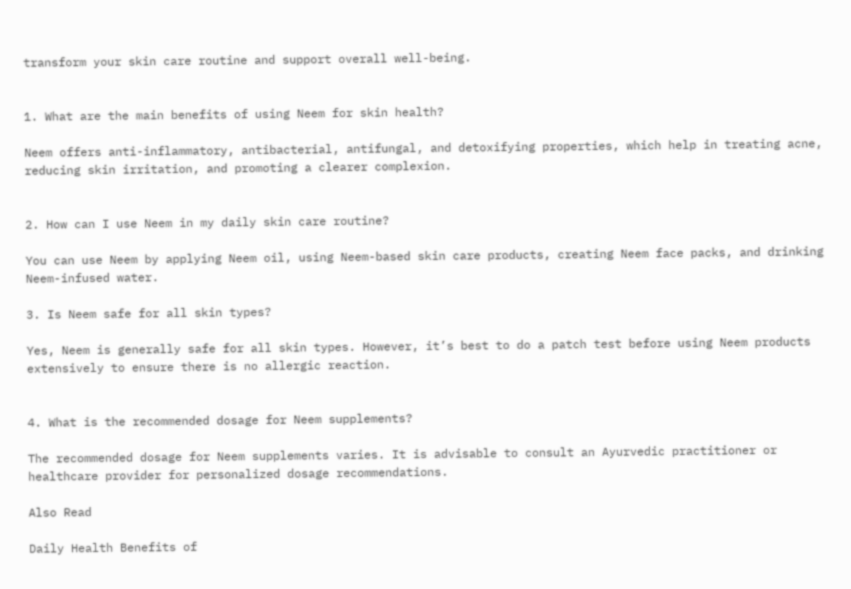transform your skin care routine and support overall well-being.


1. What are the main benefits of using Neem for skin health?

Neem offers anti-inflammatory, antibacterial, antifungal, and detoxifying properties, which help in treating acne, reducing skin irritation, and promoting a clearer complexion.


2. How can I use Neem in my daily skin care routine?

You can use Neem by applying Neem oil, using Neem-based skin care products, creating Neem face packs, and drinking Neem-infused water.

3. Is Neem safe for all skin types?

Yes, Neem is generally safe for all skin types. However, it’s best to do a patch test before using Neem products extensively to ensure there is no allergic reaction.


4. What is the recommended dosage for Neem supplements?

The recommended dosage for Neem supplements varies. It is advisable to consult an Ayurvedic practitioner or healthcare provider for personalized dosage recommendations.

Also Read

Daily Health Benefits of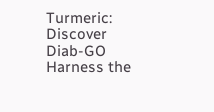Turmeric: Discover Diab-GO
Harness the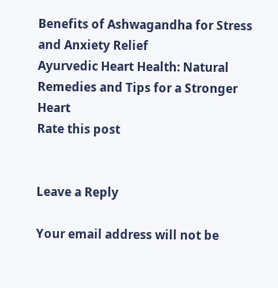Benefits of Ashwagandha for Stress and Anxiety Relief
Ayurvedic Heart Health: Natural Remedies and Tips for a Stronger Heart
Rate this post


Leave a Reply

Your email address will not be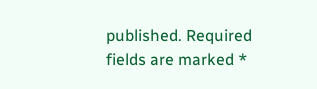published. Required fields are marked *